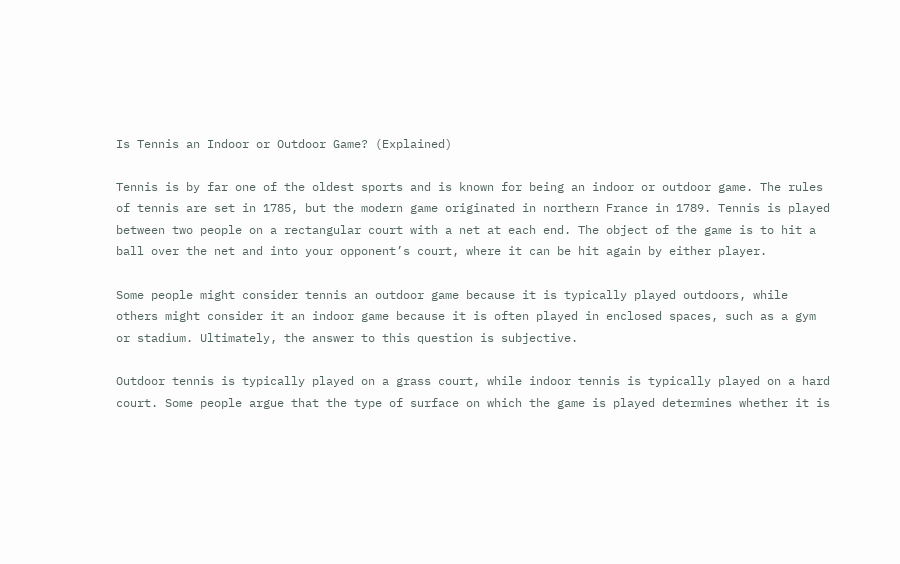Is Tennis an Indoor or Outdoor Game? (Explained)

Tennis is by far one of the oldest sports and is known for being an indoor or outdoor game. The rules of tennis are set in 1785, but the modern game originated in northern France in 1789. Tennis is played between two people on a rectangular court with a net at each end. The object of the game is to hit a ball over the net and into your opponent’s court, where it can be hit again by either player.

Some people might consider tennis an outdoor game because it is typically played outdoors, while others might consider it an indoor game because it is often played in enclosed spaces, such as a gym or stadium. Ultimately, the answer to this question is subjective.

Outdoor tennis is typically played on a grass court, while indoor tennis is typically played on a hard court. Some people argue that the type of surface on which the game is played determines whether it is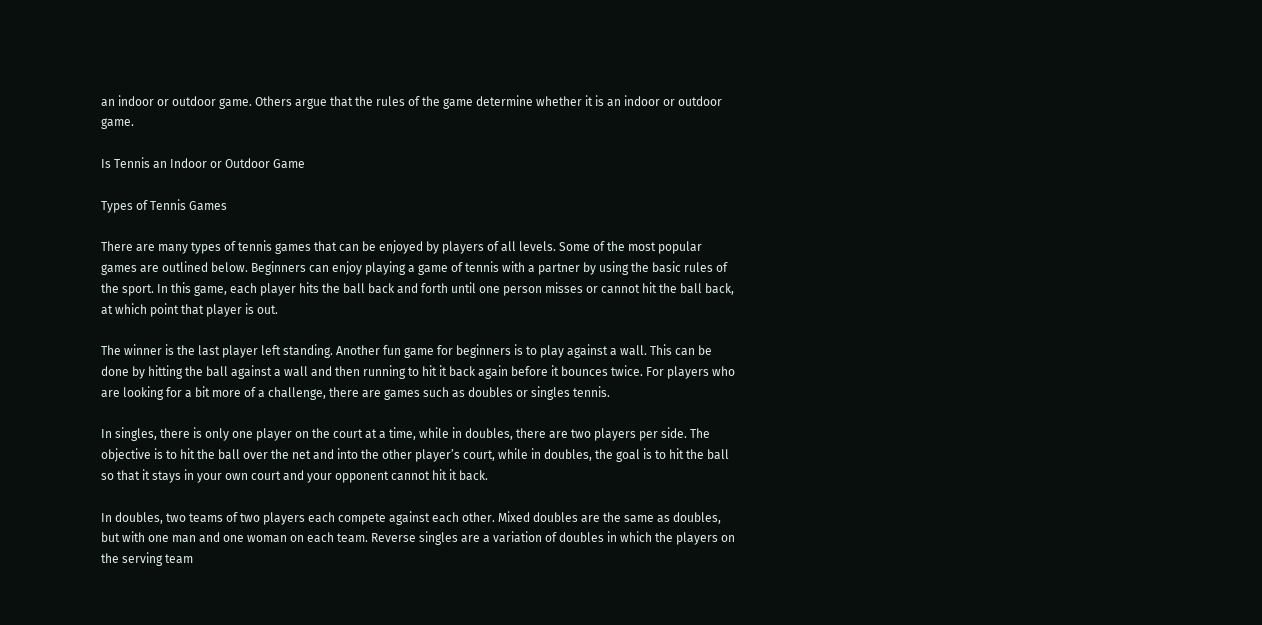an indoor or outdoor game. Others argue that the rules of the game determine whether it is an indoor or outdoor game.

Is Tennis an Indoor or Outdoor Game

Types of Tennis Games

There are many types of tennis games that can be enjoyed by players of all levels. Some of the most popular games are outlined below. Beginners can enjoy playing a game of tennis with a partner by using the basic rules of the sport. In this game, each player hits the ball back and forth until one person misses or cannot hit the ball back, at which point that player is out.

The winner is the last player left standing. Another fun game for beginners is to play against a wall. This can be done by hitting the ball against a wall and then running to hit it back again before it bounces twice. For players who are looking for a bit more of a challenge, there are games such as doubles or singles tennis.

In singles, there is only one player on the court at a time, while in doubles, there are two players per side. The objective is to hit the ball over the net and into the other player’s court, while in doubles, the goal is to hit the ball so that it stays in your own court and your opponent cannot hit it back.

In doubles, two teams of two players each compete against each other. Mixed doubles are the same as doubles, but with one man and one woman on each team. Reverse singles are a variation of doubles in which the players on the serving team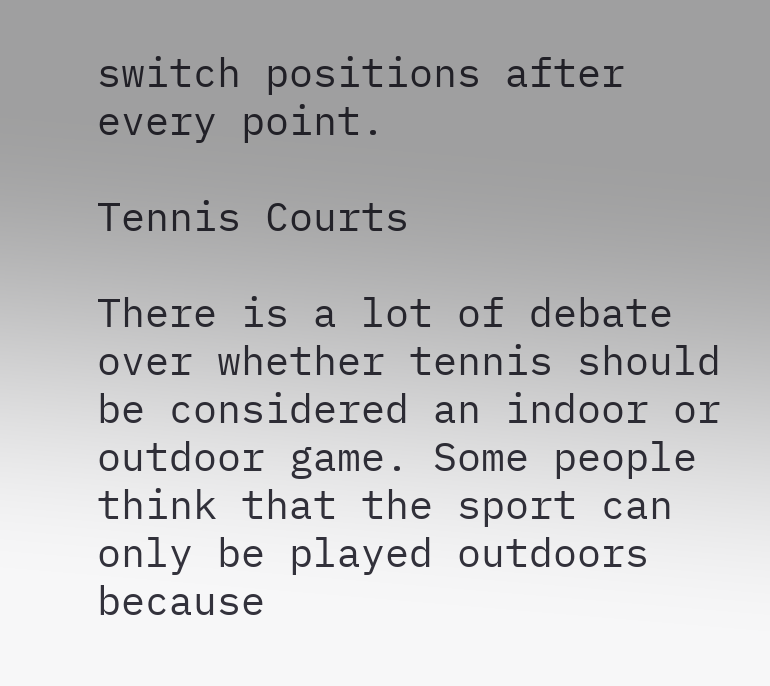switch positions after every point.

Tennis Courts

There is a lot of debate over whether tennis should be considered an indoor or outdoor game. Some people think that the sport can only be played outdoors because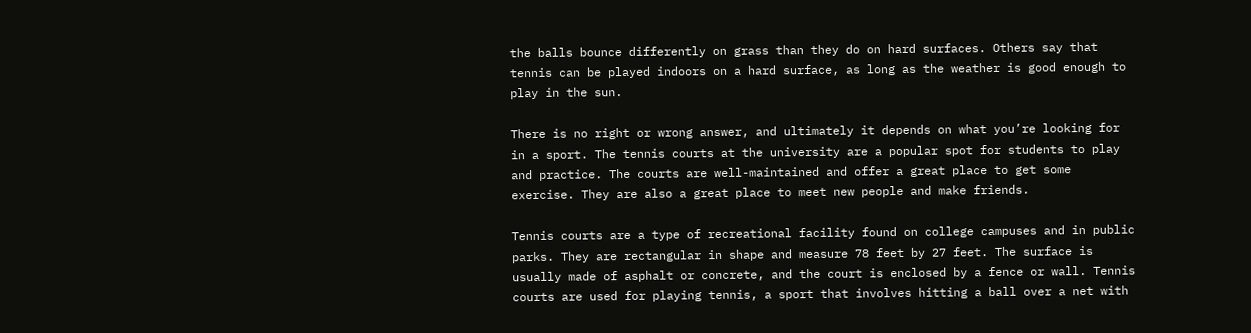the balls bounce differently on grass than they do on hard surfaces. Others say that tennis can be played indoors on a hard surface, as long as the weather is good enough to play in the sun.

There is no right or wrong answer, and ultimately it depends on what you’re looking for in a sport. The tennis courts at the university are a popular spot for students to play and practice. The courts are well-maintained and offer a great place to get some exercise. They are also a great place to meet new people and make friends.

Tennis courts are a type of recreational facility found on college campuses and in public parks. They are rectangular in shape and measure 78 feet by 27 feet. The surface is usually made of asphalt or concrete, and the court is enclosed by a fence or wall. Tennis courts are used for playing tennis, a sport that involves hitting a ball over a net with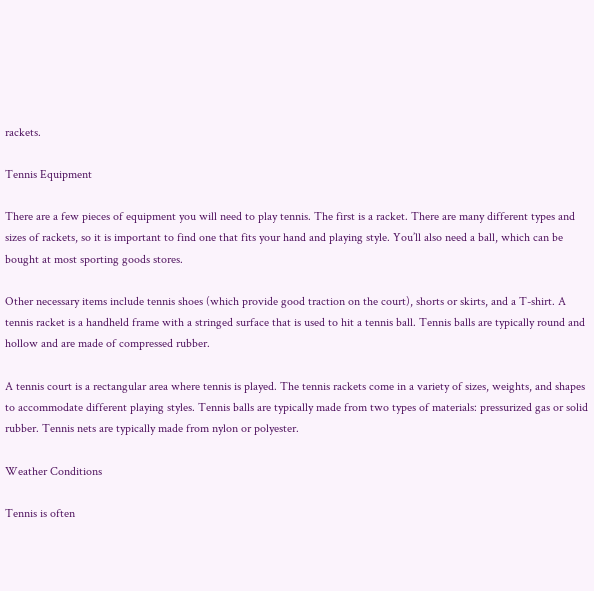rackets.

Tennis Equipment

There are a few pieces of equipment you will need to play tennis. The first is a racket. There are many different types and sizes of rackets, so it is important to find one that fits your hand and playing style. You’ll also need a ball, which can be bought at most sporting goods stores.

Other necessary items include tennis shoes (which provide good traction on the court), shorts or skirts, and a T-shirt. A tennis racket is a handheld frame with a stringed surface that is used to hit a tennis ball. Tennis balls are typically round and hollow and are made of compressed rubber.

A tennis court is a rectangular area where tennis is played. The tennis rackets come in a variety of sizes, weights, and shapes to accommodate different playing styles. Tennis balls are typically made from two types of materials: pressurized gas or solid rubber. Tennis nets are typically made from nylon or polyester.

Weather Conditions

Tennis is often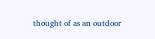thought of as an outdoor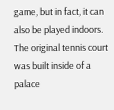game, but in fact, it can also be played indoors. The original tennis court was built inside of a palace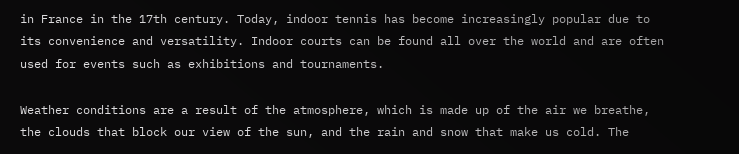in France in the 17th century. Today, indoor tennis has become increasingly popular due to its convenience and versatility. Indoor courts can be found all over the world and are often used for events such as exhibitions and tournaments.

Weather conditions are a result of the atmosphere, which is made up of the air we breathe, the clouds that block our view of the sun, and the rain and snow that make us cold. The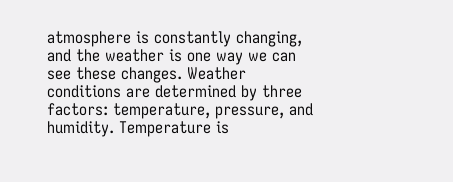atmosphere is constantly changing, and the weather is one way we can see these changes. Weather conditions are determined by three factors: temperature, pressure, and humidity. Temperature is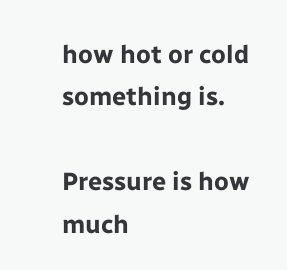how hot or cold something is.

Pressure is how much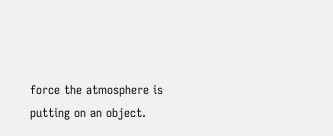force the atmosphere is putting on an object.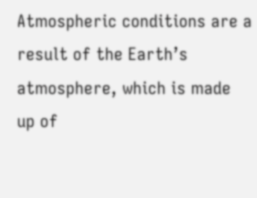Atmospheric conditions are a result of the Earth’s atmosphere, which is made up of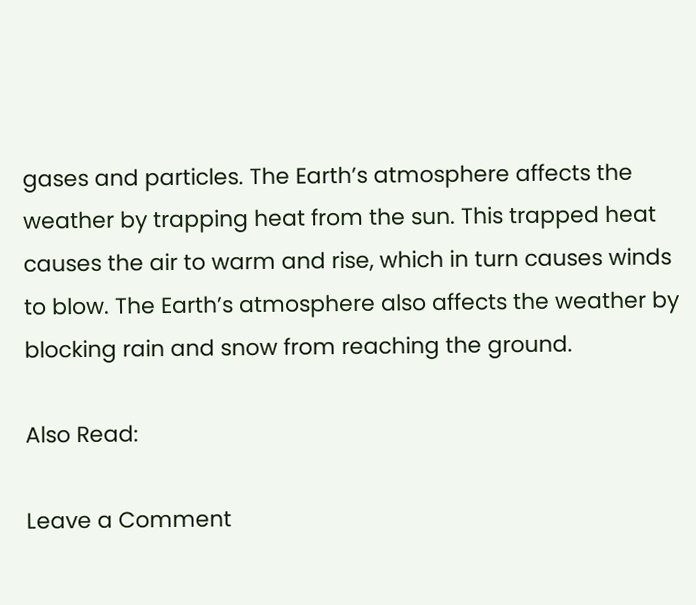gases and particles. The Earth’s atmosphere affects the weather by trapping heat from the sun. This trapped heat causes the air to warm and rise, which in turn causes winds to blow. The Earth’s atmosphere also affects the weather by blocking rain and snow from reaching the ground.

Also Read:

Leave a Comment